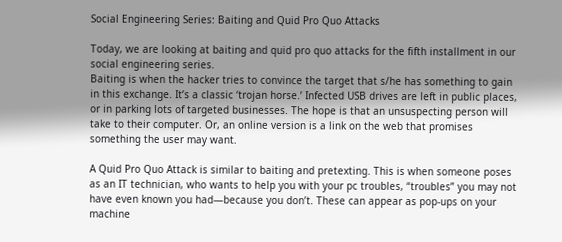Social Engineering Series: Baiting and Quid Pro Quo Attacks

Today, we are looking at baiting and quid pro quo attacks for the fifth installment in our social engineering series.
Baiting is when the hacker tries to convince the target that s/he has something to gain in this exchange. It’s a classic ‘trojan horse.’ Infected USB drives are left in public places, or in parking lots of targeted businesses. The hope is that an unsuspecting person will take to their computer. Or, an online version is a link on the web that promises something the user may want.

A Quid Pro Quo Attack is similar to baiting and pretexting. This is when someone poses as an IT technician, who wants to help you with your pc troubles, “troubles” you may not have even known you had—because you don’t. These can appear as pop-ups on your machine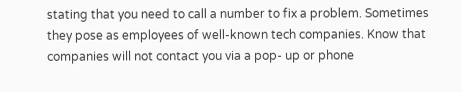stating that you need to call a number to fix a problem. Sometimes they pose as employees of well-known tech companies. Know that companies will not contact you via a pop- up or phone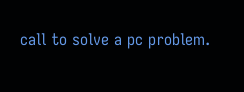call to solve a pc problem.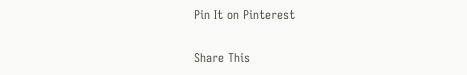Pin It on Pinterest

Share This